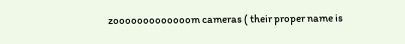zooooooooooooom cameras ( their proper name is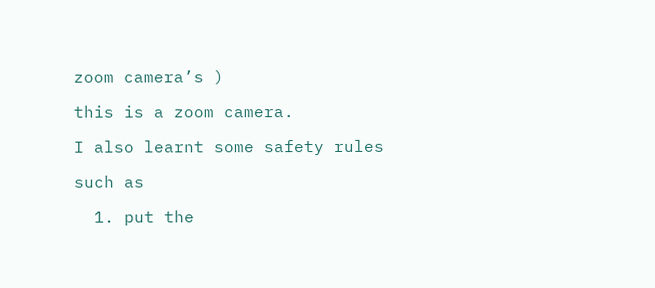zoom camera’s )

this is a zoom camera.

I also learnt some safety rules

such as

  1. put the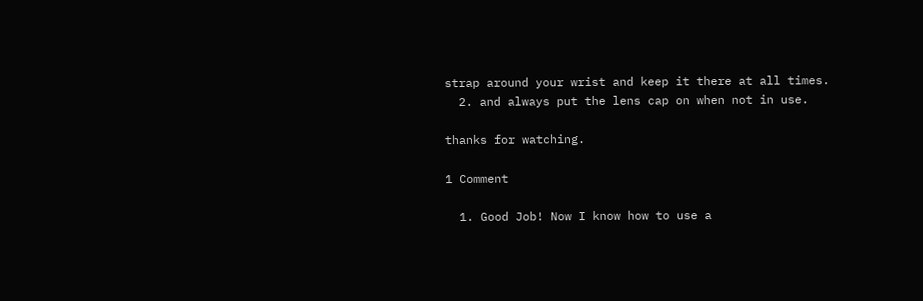strap around your wrist and keep it there at all times.
  2. and always put the lens cap on when not in use.

thanks for watching.

1 Comment

  1. Good Job! Now I know how to use a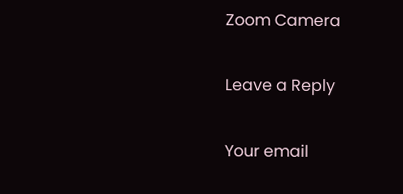Zoom Camera

Leave a Reply

Your email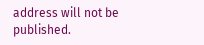address will not be published.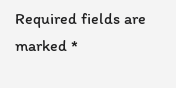Required fields are marked *